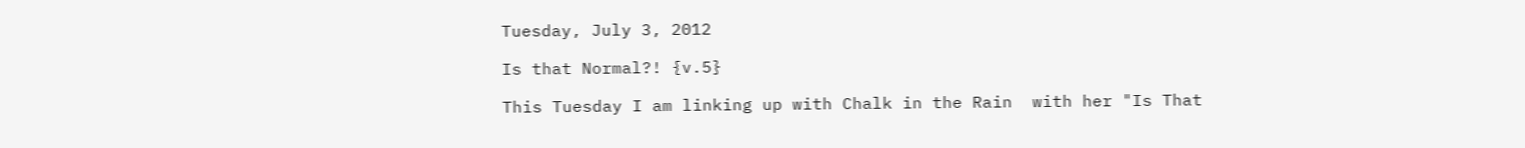Tuesday, July 3, 2012

Is that Normal?! {v.5}

This Tuesday I am linking up with Chalk in the Rain  with her "Is That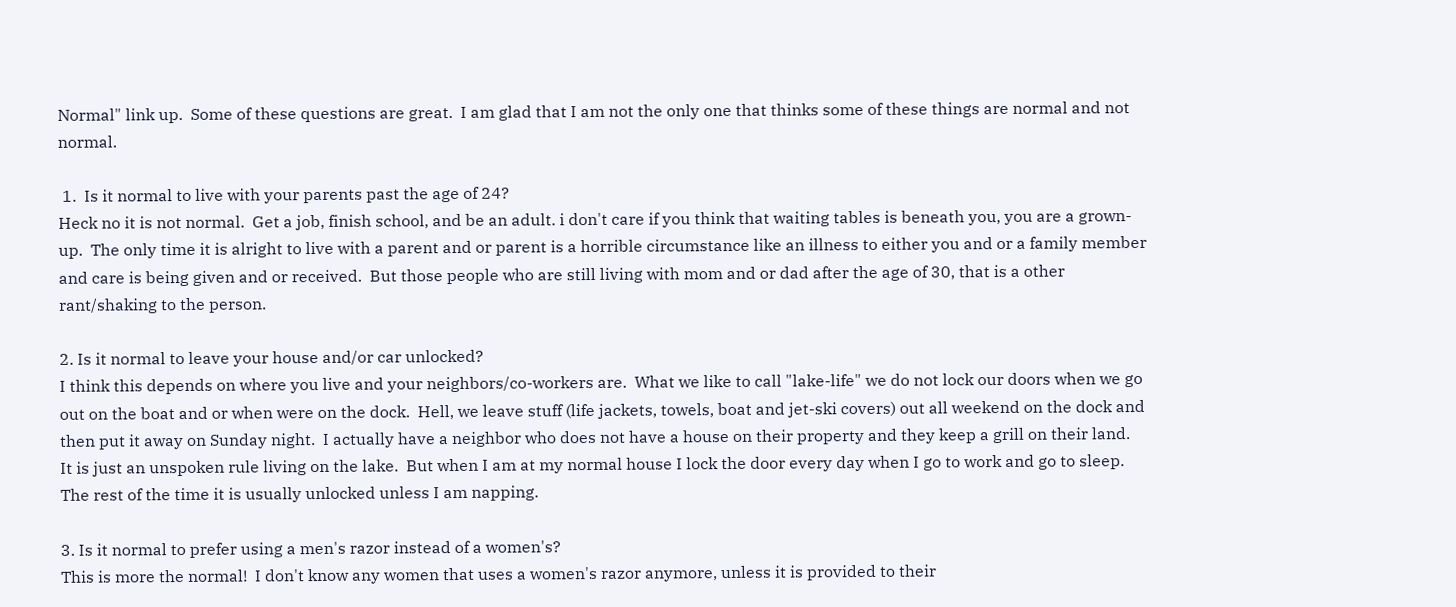Normal" link up.  Some of these questions are great.  I am glad that I am not the only one that thinks some of these things are normal and not normal.

 1.  Is it normal to live with your parents past the age of 24?
Heck no it is not normal.  Get a job, finish school, and be an adult. i don't care if you think that waiting tables is beneath you, you are a grown-up.  The only time it is alright to live with a parent and or parent is a horrible circumstance like an illness to either you and or a family member and care is being given and or received.  But those people who are still living with mom and or dad after the age of 30, that is a other rant/shaking to the person.

2. Is it normal to leave your house and/or car unlocked?
I think this depends on where you live and your neighbors/co-workers are.  What we like to call "lake-life" we do not lock our doors when we go out on the boat and or when were on the dock.  Hell, we leave stuff (life jackets, towels, boat and jet-ski covers) out all weekend on the dock and then put it away on Sunday night.  I actually have a neighbor who does not have a house on their property and they keep a grill on their land.  It is just an unspoken rule living on the lake.  But when I am at my normal house I lock the door every day when I go to work and go to sleep.  The rest of the time it is usually unlocked unless I am napping.

3. Is it normal to prefer using a men's razor instead of a women's?
This is more the normal!  I don't know any women that uses a women's razor anymore, unless it is provided to their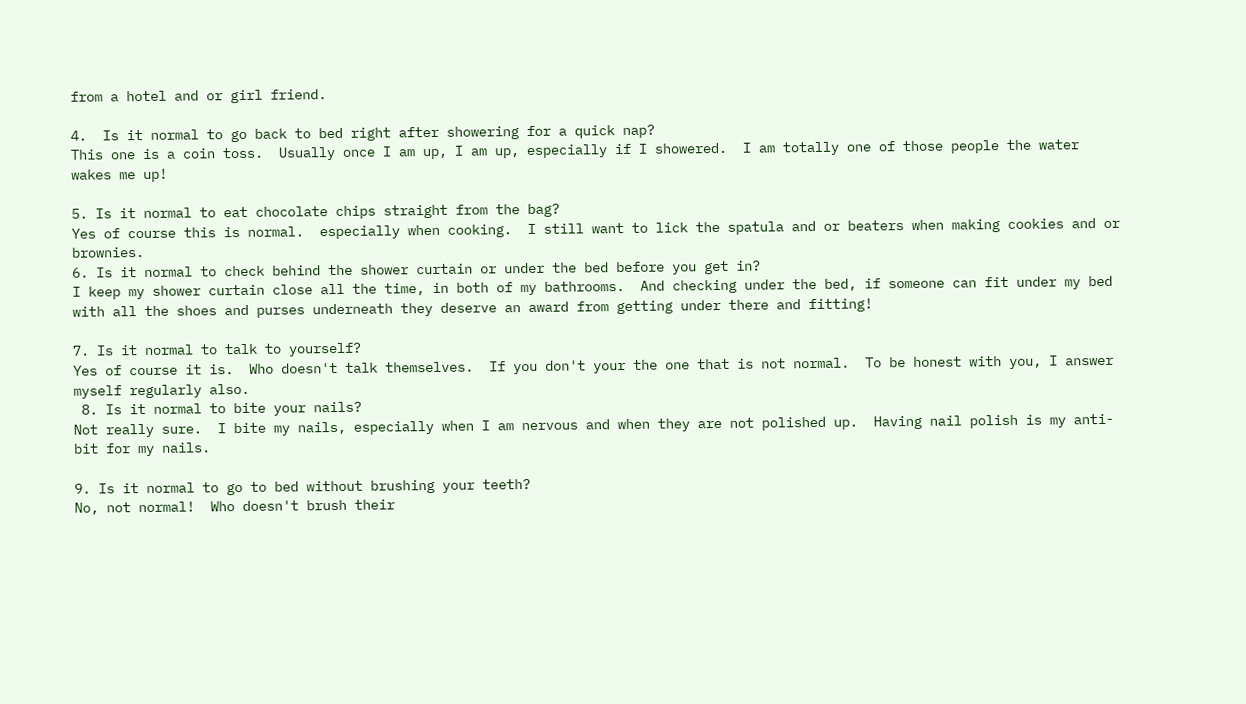from a hotel and or girl friend.

4.  Is it normal to go back to bed right after showering for a quick nap?
This one is a coin toss.  Usually once I am up, I am up, especially if I showered.  I am totally one of those people the water wakes me up!

5. Is it normal to eat chocolate chips straight from the bag?
Yes of course this is normal.  especially when cooking.  I still want to lick the spatula and or beaters when making cookies and or brownies.
6. Is it normal to check behind the shower curtain or under the bed before you get in?
I keep my shower curtain close all the time, in both of my bathrooms.  And checking under the bed, if someone can fit under my bed with all the shoes and purses underneath they deserve an award from getting under there and fitting!

7. Is it normal to talk to yourself?
Yes of course it is.  Who doesn't talk themselves.  If you don't your the one that is not normal.  To be honest with you, I answer myself regularly also.
 8. Is it normal to bite your nails?
Not really sure.  I bite my nails, especially when I am nervous and when they are not polished up.  Having nail polish is my anti-bit for my nails.

9. Is it normal to go to bed without brushing your teeth?
No, not normal!  Who doesn't brush their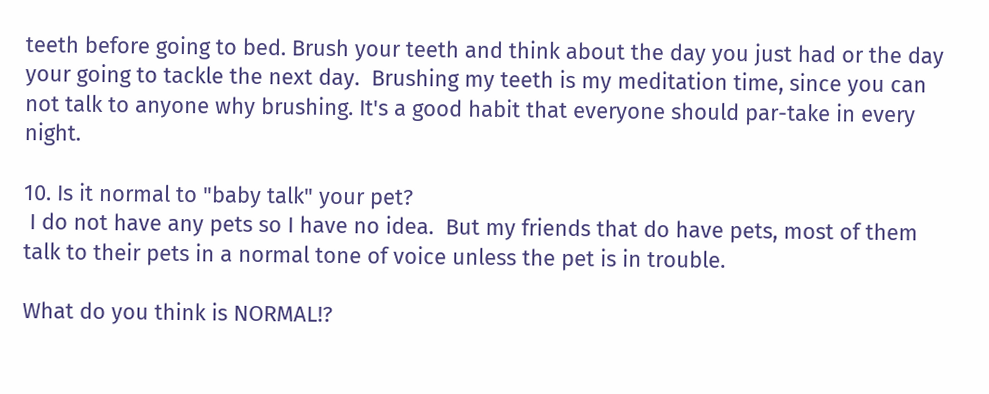teeth before going to bed. Brush your teeth and think about the day you just had or the day your going to tackle the next day.  Brushing my teeth is my meditation time, since you can not talk to anyone why brushing. It's a good habit that everyone should par-take in every night.

10. Is it normal to "baby talk" your pet?
 I do not have any pets so I have no idea.  But my friends that do have pets, most of them talk to their pets in a normal tone of voice unless the pet is in trouble.

What do you think is NORMAL!?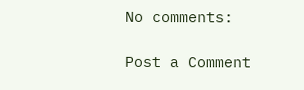No comments:

Post a Comment